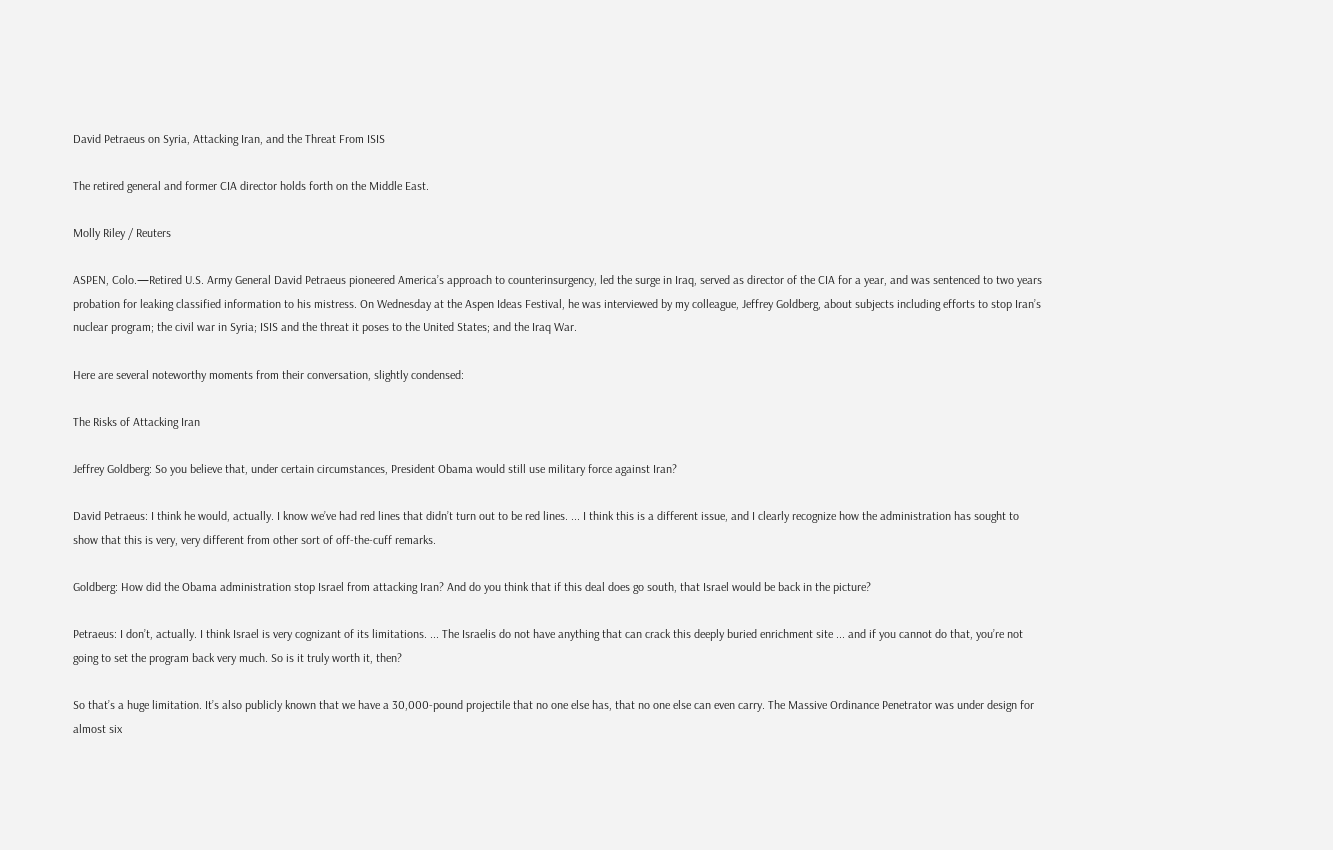David Petraeus on Syria, Attacking Iran, and the Threat From ISIS

The retired general and former CIA director holds forth on the Middle East.

Molly Riley / Reuters

ASPEN, Colo.—Retired U.S. Army General David Petraeus pioneered America’s approach to counterinsurgency, led the surge in Iraq, served as director of the CIA for a year, and was sentenced to two years probation for leaking classified information to his mistress. On Wednesday at the Aspen Ideas Festival, he was interviewed by my colleague, Jeffrey Goldberg, about subjects including efforts to stop Iran’s nuclear program; the civil war in Syria; ISIS and the threat it poses to the United States; and the Iraq War.

Here are several noteworthy moments from their conversation, slightly condensed:

The Risks of Attacking Iran

Jeffrey Goldberg: So you believe that, under certain circumstances, President Obama would still use military force against Iran?

David Petraeus: I think he would, actually. I know we’ve had red lines that didn’t turn out to be red lines. ... I think this is a different issue, and I clearly recognize how the administration has sought to show that this is very, very different from other sort of off-the-cuff remarks.

Goldberg: How did the Obama administration stop Israel from attacking Iran? And do you think that if this deal does go south, that Israel would be back in the picture?

Petraeus: I don’t, actually. I think Israel is very cognizant of its limitations. ... The Israelis do not have anything that can crack this deeply buried enrichment site ... and if you cannot do that, you’re not going to set the program back very much. So is it truly worth it, then?

So that’s a huge limitation. It’s also publicly known that we have a 30,000-pound projectile that no one else has, that no one else can even carry. The Massive Ordinance Penetrator was under design for almost six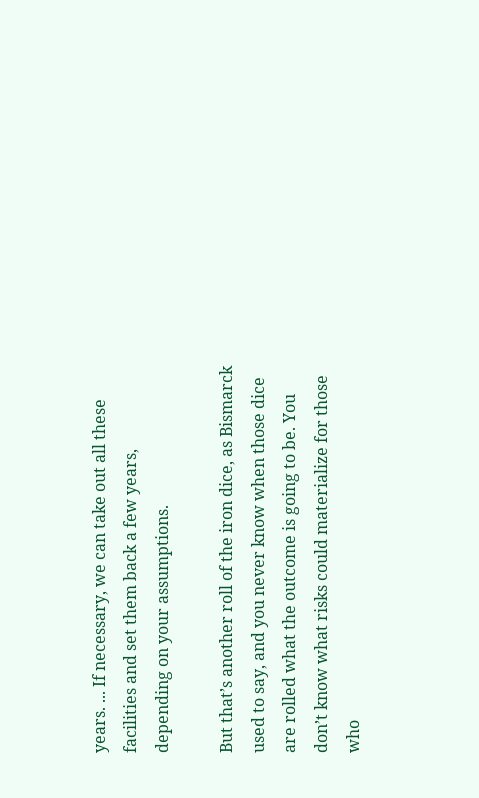years. ... If necessary, we can take out all these facilities and set them back a few years, depending on your assumptions.

But that’s another roll of the iron dice, as Bismarck used to say, and you never know when those dice are rolled what the outcome is going to be. You don’t know what risks could materialize for those who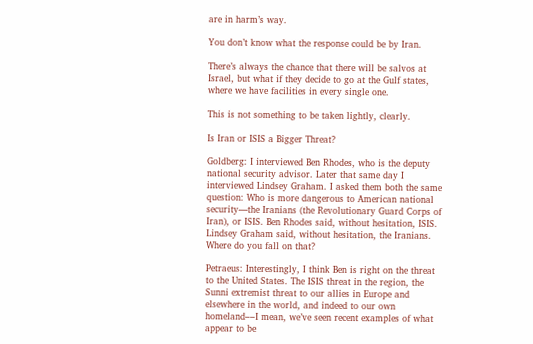are in harm’s way.

You don’t know what the response could be by Iran.

There’s always the chance that there will be salvos at Israel, but what if they decide to go at the Gulf states, where we have facilities in every single one.

This is not something to be taken lightly, clearly.

Is Iran or ISIS a Bigger Threat?

Goldberg: I interviewed Ben Rhodes, who is the deputy national security advisor. Later that same day I interviewed Lindsey Graham. I asked them both the same question: Who is more dangerous to American national security—the Iranians (the Revolutionary Guard Corps of Iran), or ISIS. Ben Rhodes said, without hesitation, ISIS. Lindsey Graham said, without hesitation, the Iranians. Where do you fall on that?

Petraeus: Interestingly, I think Ben is right on the threat to the United States. The ISIS threat in the region, the Sunni extremist threat to our allies in Europe and elsewhere in the world, and indeed to our own homeland––I mean, we’ve seen recent examples of what appear to be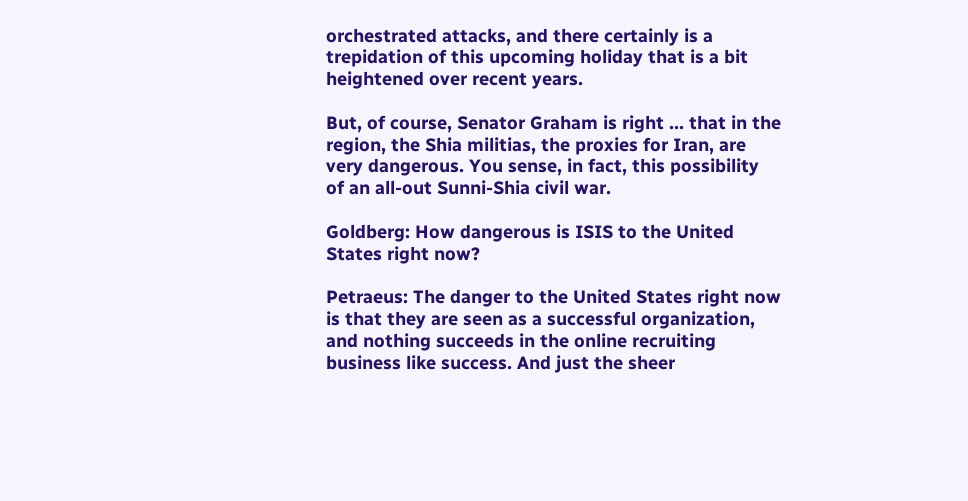orchestrated attacks, and there certainly is a trepidation of this upcoming holiday that is a bit heightened over recent years.

But, of course, Senator Graham is right ... that in the region, the Shia militias, the proxies for Iran, are very dangerous. You sense, in fact, this possibility of an all-out Sunni-Shia civil war.

Goldberg: How dangerous is ISIS to the United States right now?

Petraeus: The danger to the United States right now is that they are seen as a successful organization, and nothing succeeds in the online recruiting business like success. And just the sheer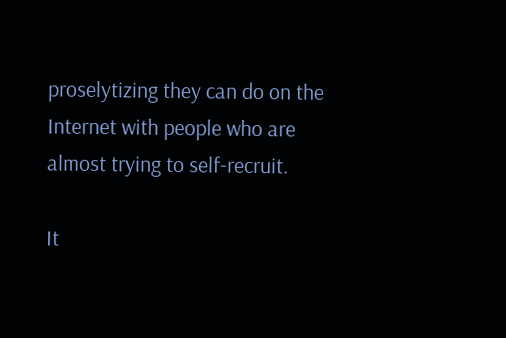proselytizing they can do on the Internet with people who are almost trying to self-recruit.

It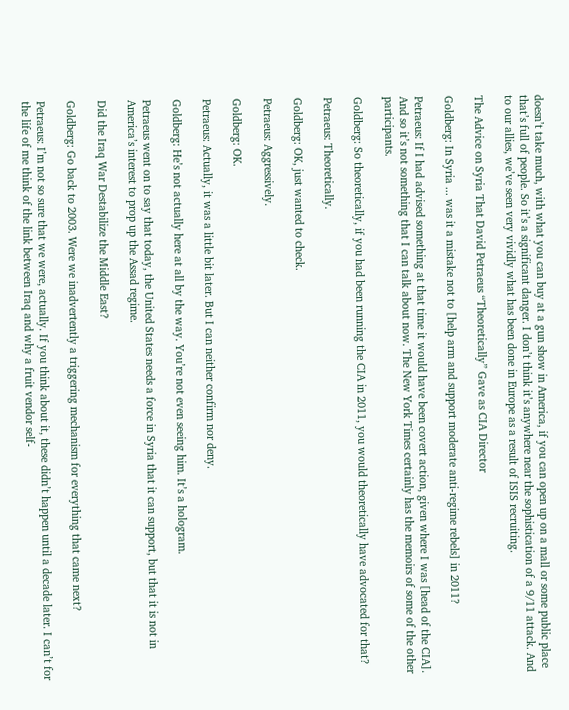doesn’t take much, with what you can buy at a gun show in America, if you can open up on a mall or some public place that’s full of people. So it’s a significant danger. I don’t think it’s anywhere near the sophistication of a 9/11 attack. And to our allies, we’ve seen very vividly what has been done in Europe as a result of ISIS recruiting.

The Advice on Syria That David Petraeus “Theoretically” Gave as CIA Director

Goldberg: In Syria ... was it a mistake not to [help arm and support moderate anti-regime rebels] in 2011?

Petraeus: If I had advised something at that time it would have been covert action, given where I was [head of the CIA]. And so it’s not something that I can talk about now. The New York Times certainly has the memoirs of some of the other participants.

Goldberg: So theoretically, if you had been running the CIA in 2011, you would theoretically have advocated for that?

Petraeus: Theoretically.

Goldberg: OK, just wanted to check.

Petraeus: Aggressively.

Goldberg: OK.

Petraeus: Actually, it was a little bit later. But I can neither confirm nor deny.

Goldberg: He’s not actually here at all by the way. You’re not even seeing him. It’s a hologram.

Petraeus went on to say that today, the United States needs a force in Syria that it can support, but that it is not in America’s interest to prop up the Assad regime.

Did the Iraq War Destabilize the Middle East?

Goldberg: Go back to 2003. Were we inadvertently a triggering mechanism for everything that came next?

Petraeus: I’m not so sure that we were, actually. If you think about it, these didn’t happen until a decade later. I can’t for the life of me think of the link between Iraq and why a fruit vendor self-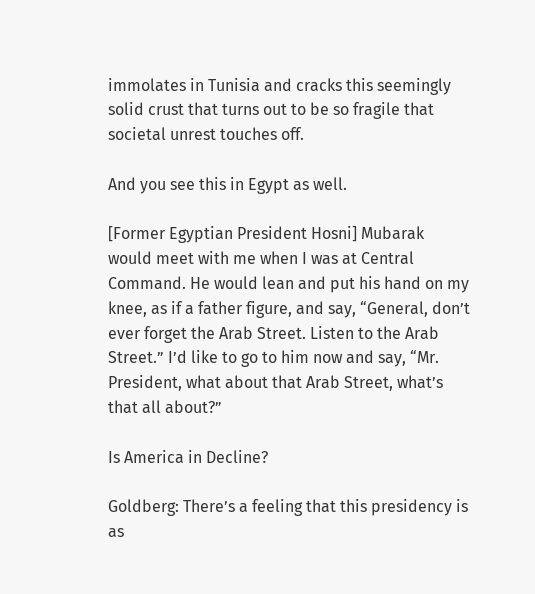immolates in Tunisia and cracks this seemingly solid crust that turns out to be so fragile that societal unrest touches off.

And you see this in Egypt as well.

[Former Egyptian President Hosni] Mubarak would meet with me when I was at Central Command. He would lean and put his hand on my knee, as if a father figure, and say, “General, don’t ever forget the Arab Street. Listen to the Arab Street.” I’d like to go to him now and say, “Mr. President, what about that Arab Street, what’s that all about?”

Is America in Decline?

Goldberg: There’s a feeling that this presidency is as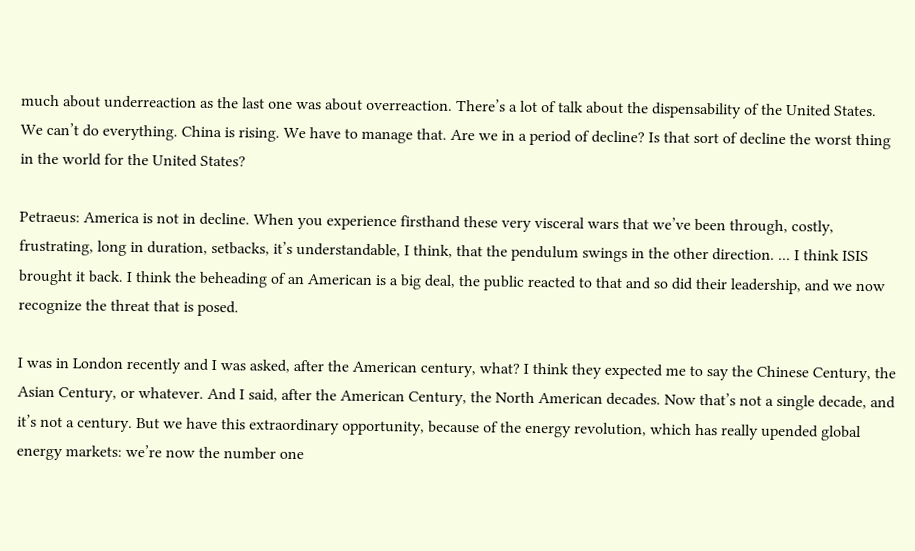much about underreaction as the last one was about overreaction. There’s a lot of talk about the dispensability of the United States. We can’t do everything. China is rising. We have to manage that. Are we in a period of decline? Is that sort of decline the worst thing in the world for the United States?

Petraeus: America is not in decline. When you experience firsthand these very visceral wars that we’ve been through, costly, frustrating, long in duration, setbacks, it’s understandable, I think, that the pendulum swings in the other direction. ... I think ISIS brought it back. I think the beheading of an American is a big deal, the public reacted to that and so did their leadership, and we now recognize the threat that is posed.

I was in London recently and I was asked, after the American century, what? I think they expected me to say the Chinese Century, the Asian Century, or whatever. And I said, after the American Century, the North American decades. Now that’s not a single decade, and it’s not a century. But we have this extraordinary opportunity, because of the energy revolution, which has really upended global energy markets: we’re now the number one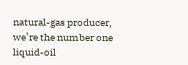natural-gas producer, we’re the number one liquid-oil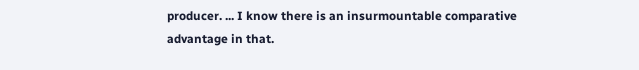producer. ... I know there is an insurmountable comparative advantage in that.